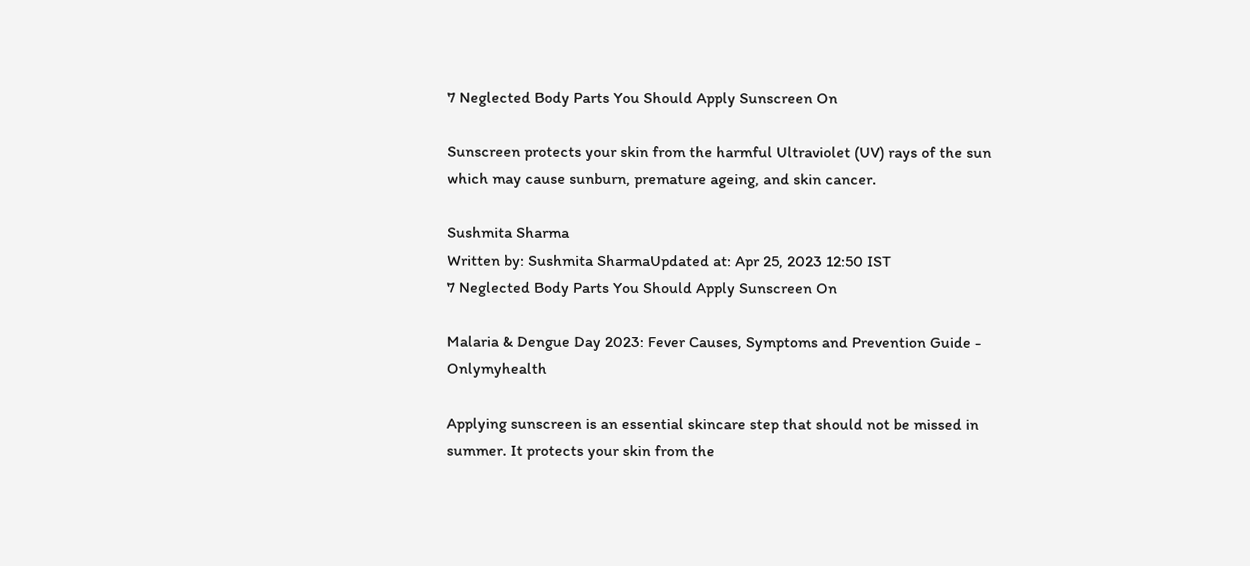7 Neglected Body Parts You Should Apply Sunscreen On

Sunscreen protects your skin from the harmful Ultraviolet (UV) rays of the sun which may cause sunburn, premature ageing, and skin cancer.

Sushmita Sharma
Written by: Sushmita SharmaUpdated at: Apr 25, 2023 12:50 IST
7 Neglected Body Parts You Should Apply Sunscreen On

Malaria & Dengue Day 2023: Fever Causes, Symptoms and Prevention Guide - Onlymyhealth

Applying sunscreen is an essential skincare step that should not be missed in summer. It protects your skin from the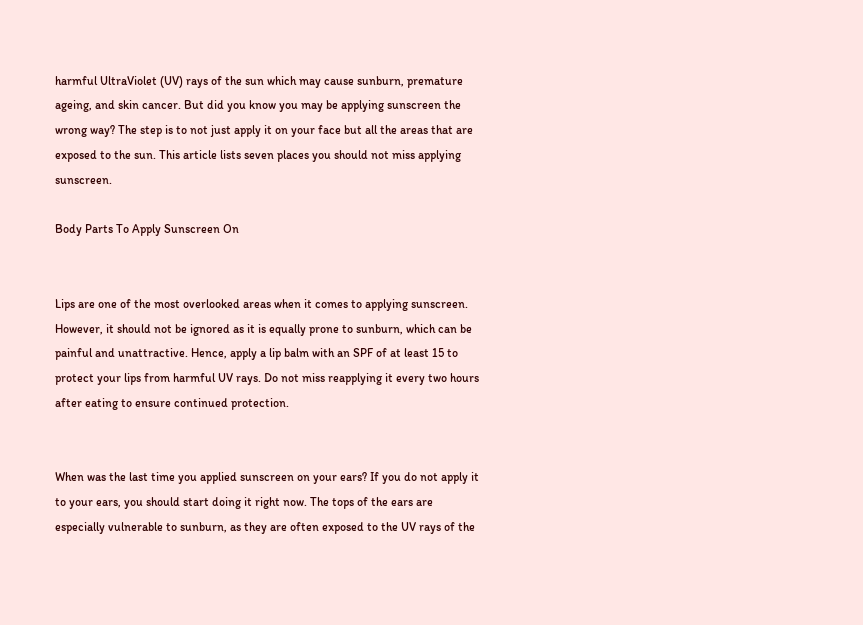harmful UltraViolet (UV) rays of the sun which may cause sunburn, premature ageing, and skin cancer. But did you know you may be applying sunscreen the wrong way? The step is to not just apply it on your face but all the areas that are exposed to the sun. This article lists seven places you should not miss applying sunscreen.

Body Parts To Apply Sunscreen On


Lips are one of the most overlooked areas when it comes to applying sunscreen. However, it should not be ignored as it is equally prone to sunburn, which can be painful and unattractive. Hence, apply a lip balm with an SPF of at least 15 to protect your lips from harmful UV rays. Do not miss reapplying it every two hours after eating to ensure continued protection.


When was the last time you applied sunscreen on your ears? If you do not apply it to your ears, you should start doing it right now. The tops of the ears are especially vulnerable to sunburn, as they are often exposed to the UV rays of the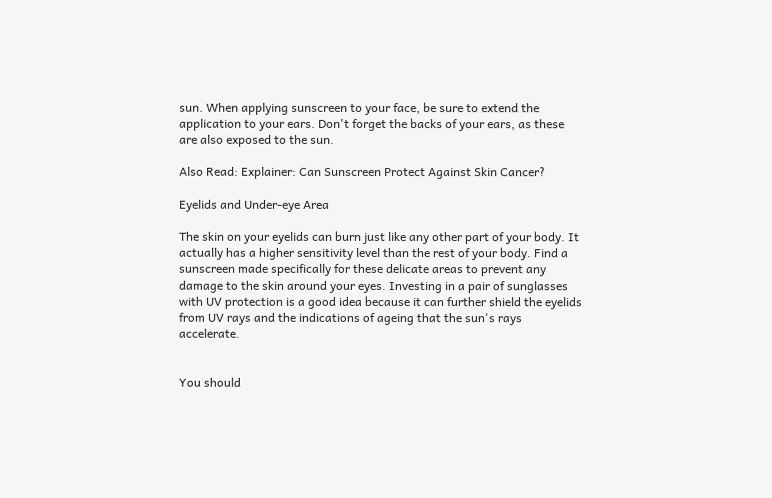sun. When applying sunscreen to your face, be sure to extend the application to your ears. Don't forget the backs of your ears, as these are also exposed to the sun.

Also Read: Explainer: Can Sunscreen Protect Against Skin Cancer?

Eyelids and Under-eye Area

The skin on your eyelids can burn just like any other part of your body. It actually has a higher sensitivity level than the rest of your body. Find a sunscreen made specifically for these delicate areas to prevent any damage to the skin around your eyes. Investing in a pair of sunglasses with UV protection is a good idea because it can further shield the eyelids from UV rays and the indications of ageing that the sun's rays accelerate.


You should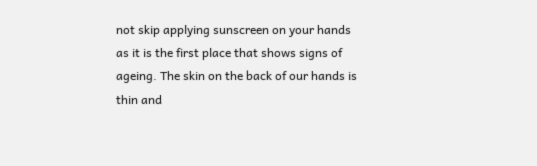not skip applying sunscreen on your hands as it is the first place that shows signs of ageing. The skin on the back of our hands is thin and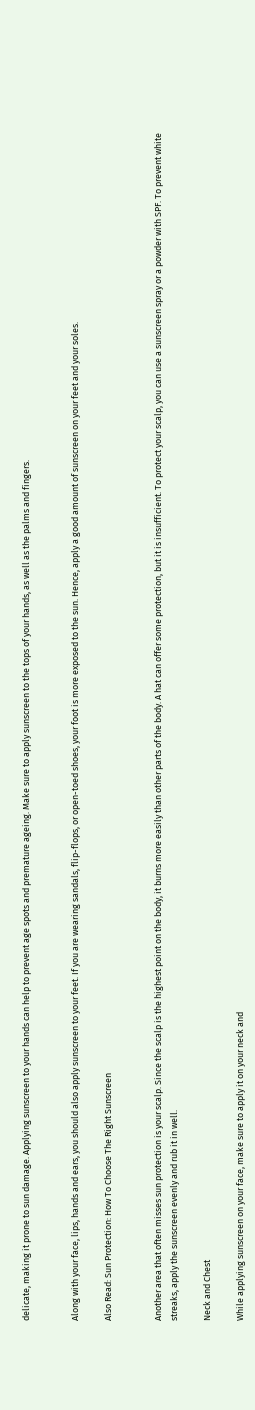delicate, making it prone to sun damage. Applying sunscreen to your hands can help to prevent age spots and premature ageing. Make sure to apply sunscreen to the tops of your hands, as well as the palms and fingers.


Along with your face, lips, hands and ears, you should also apply sunscreen to your feet. If you are wearing sandals, flip-flops, or open-toed shoes, your foot is more exposed to the sun. Hence, apply a good amount of sunscreen on your feet and your soles.

Also Read: Sun Protection: How To Choose The Right Sunscreen


Another area that often misses sun protection is your scalp. Since the scalp is the highest point on the body, it burns more easily than other parts of the body. A hat can offer some protection, but it is insufficient. To protect your scalp, you can use a sunscreen spray or a powder with SPF. To prevent white streaks, apply the sunscreen evenly and rub it in well.

Neck and Chest

While applying sunscreen on your face, make sure to apply it on your neck and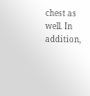chest as well. In addition,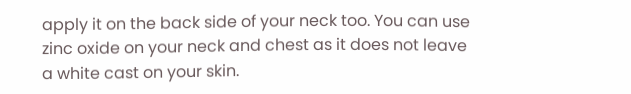apply it on the back side of your neck too. You can use zinc oxide on your neck and chest as it does not leave a white cast on your skin.